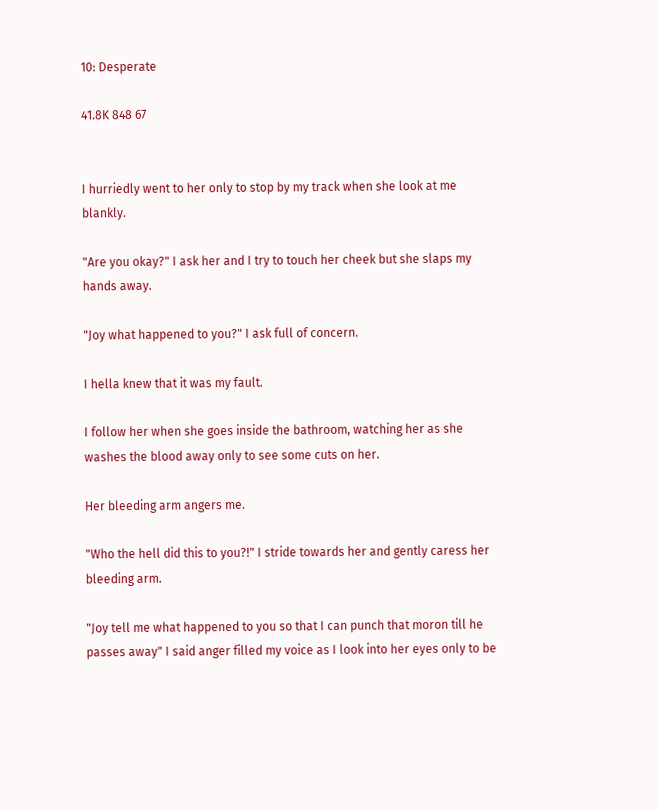10: Desperate

41.8K 848 67


I hurriedly went to her only to stop by my track when she look at me blankly.

"Are you okay?" I ask her and I try to touch her cheek but she slaps my hands away.

"Joy what happened to you?" I ask full of concern.

I hella knew that it was my fault.

I follow her when she goes inside the bathroom, watching her as she washes the blood away only to see some cuts on her.

Her bleeding arm angers me.

"Who the hell did this to you?!" I stride towards her and gently caress her bleeding arm.

"Joy tell me what happened to you so that I can punch that moron till he passes away" I said anger filled my voice as I look into her eyes only to be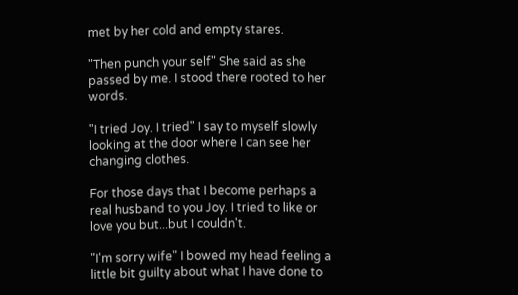met by her cold and empty stares.

"Then punch your self" She said as she passed by me. I stood there rooted to her words.

"I tried Joy. I tried" I say to myself slowly looking at the door where I can see her changing clothes.

For those days that I become perhaps a real husband to you Joy. I tried to like or love you but...but I couldn't.

"I'm sorry wife" I bowed my head feeling a little bit guilty about what I have done to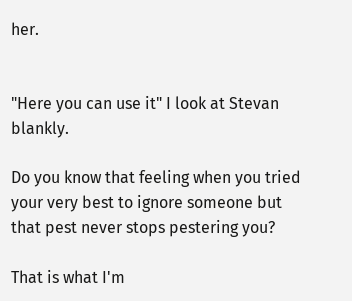her.


"Here you can use it" I look at Stevan blankly.

Do you know that feeling when you tried your very best to ignore someone but that pest never stops pestering you?

That is what I'm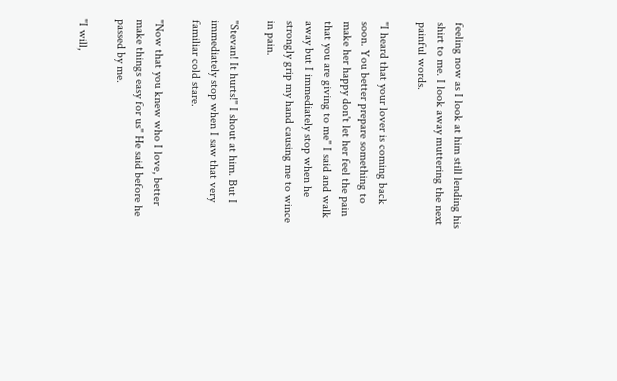feeling now as I look at him still lending his shirt to me. I look away muttering the next painful words.

"I heard that your lover is coming back soon. You better prepare something to make her happy don't let her feel the pain that you are giving to me" I said and walk away but I immediately stop when he strongly grip my hand causing me to wince in pain.

"Stevan! It hurts!" I shout at him. But I immediately stop when I saw that very familiar cold stare.

"Now that you knew who I love, better make things easy for us" He said before he passed by me.

"I will,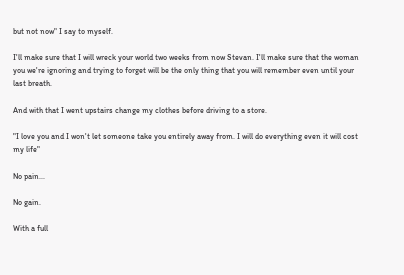but not now" I say to myself.

I'll make sure that I will wreck your world two weeks from now Stevan. I'll make sure that the woman you we're ignoring and trying to forget will be the only thing that you will remember even until your last breath.

And with that I went upstairs change my clothes before driving to a store.

"I love you and I won't let someone take you entirely away from. I will do everything even it will cost my life"

No pain...

No gain.

With a full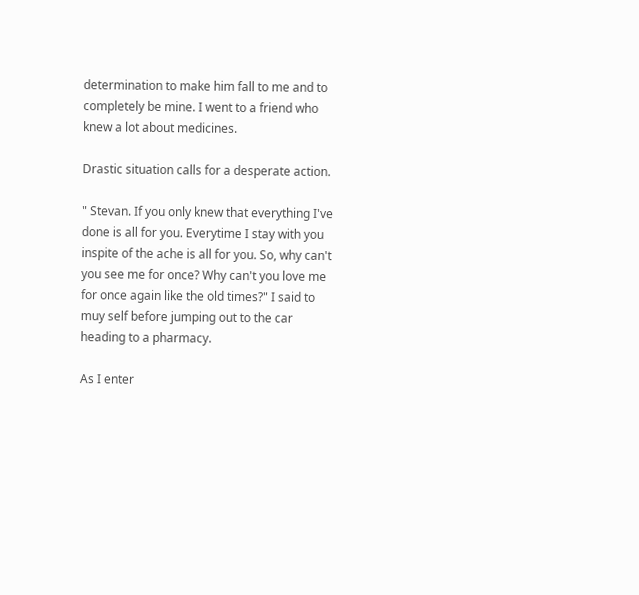determination to make him fall to me and to completely be mine. I went to a friend who knew a lot about medicines.

Drastic situation calls for a desperate action.

" Stevan. If you only knew that everything I've done is all for you. Everytime I stay with you inspite of the ache is all for you. So, why can't you see me for once? Why can't you love me for once again like the old times?" I said to muy self before jumping out to the car heading to a pharmacy.

As I enter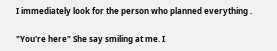I immediately look for the person who planned everything .

"You're here" She say smiling at me. I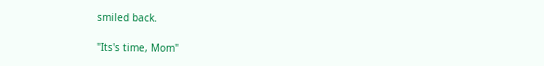smiled back.

"Its's time, Mom"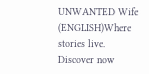UNWANTED Wife (ENGLISH)Where stories live. Discover now